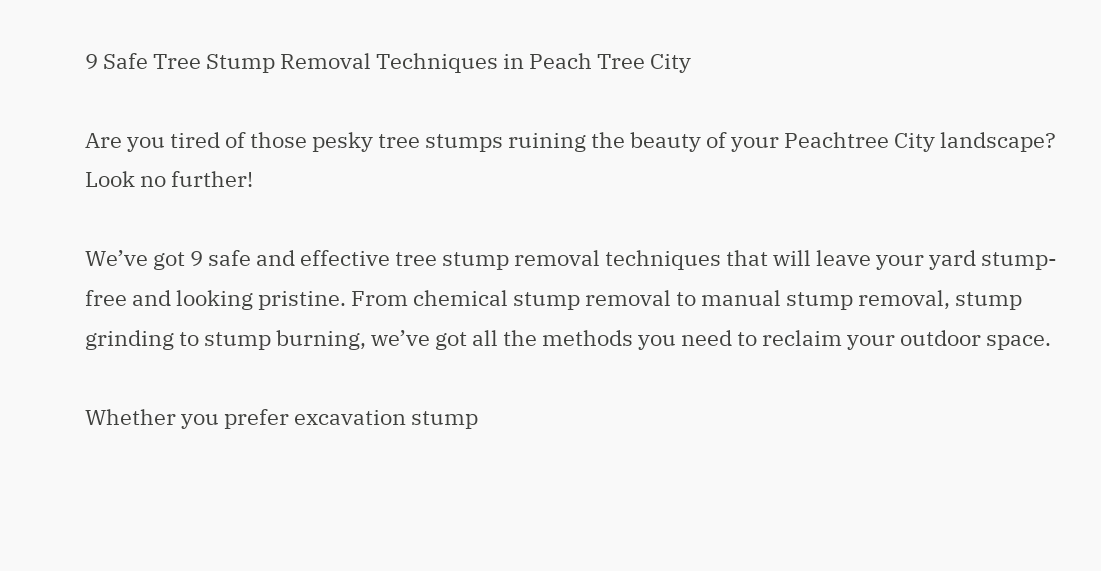9 Safe Tree Stump Removal Techniques in Peach Tree City

Are you tired of those pesky tree stumps ruining the beauty of your Peachtree City landscape? Look no further!

We’ve got 9 safe and effective tree stump removal techniques that will leave your yard stump-free and looking pristine. From chemical stump removal to manual stump removal, stump grinding to stump burning, we’ve got all the methods you need to reclaim your outdoor space.

Whether you prefer excavation stump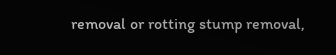removal or rotting stump removal,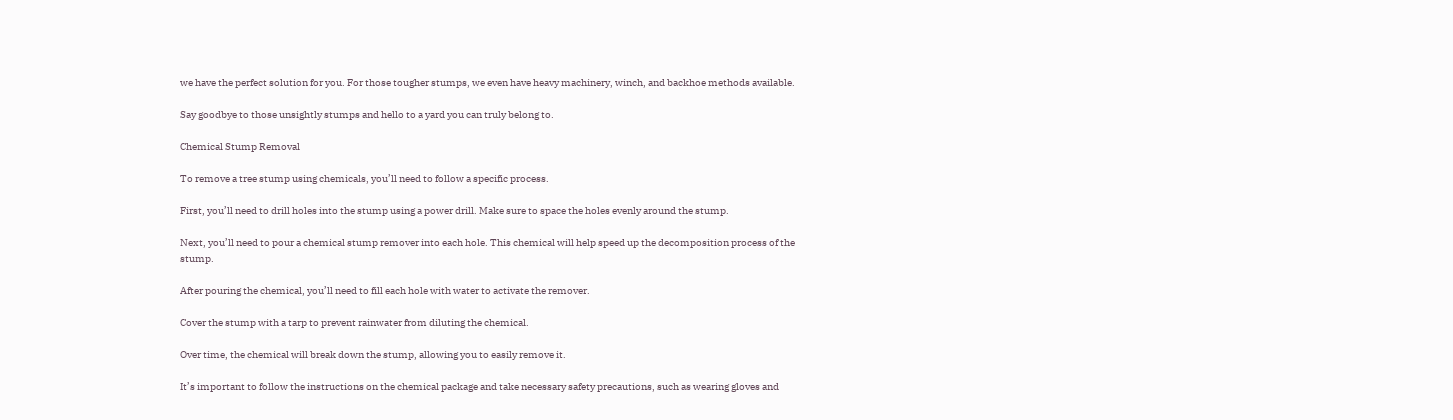we have the perfect solution for you. For those tougher stumps, we even have heavy machinery, winch, and backhoe methods available.

Say goodbye to those unsightly stumps and hello to a yard you can truly belong to.

Chemical Stump Removal

To remove a tree stump using chemicals, you’ll need to follow a specific process.

First, you’ll need to drill holes into the stump using a power drill. Make sure to space the holes evenly around the stump.

Next, you’ll need to pour a chemical stump remover into each hole. This chemical will help speed up the decomposition process of the stump.

After pouring the chemical, you’ll need to fill each hole with water to activate the remover.

Cover the stump with a tarp to prevent rainwater from diluting the chemical.

Over time, the chemical will break down the stump, allowing you to easily remove it.

It’s important to follow the instructions on the chemical package and take necessary safety precautions, such as wearing gloves and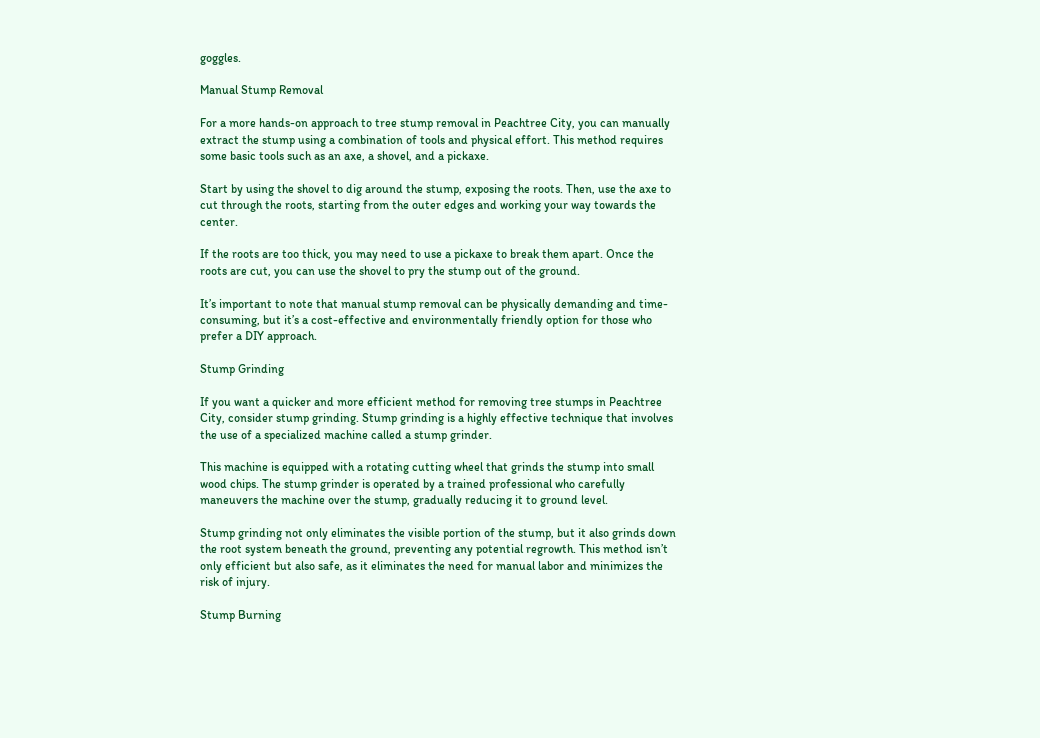goggles.

Manual Stump Removal

For a more hands-on approach to tree stump removal in Peachtree City, you can manually extract the stump using a combination of tools and physical effort. This method requires some basic tools such as an axe, a shovel, and a pickaxe.

Start by using the shovel to dig around the stump, exposing the roots. Then, use the axe to cut through the roots, starting from the outer edges and working your way towards the center.

If the roots are too thick, you may need to use a pickaxe to break them apart. Once the roots are cut, you can use the shovel to pry the stump out of the ground.

It’s important to note that manual stump removal can be physically demanding and time-consuming, but it’s a cost-effective and environmentally friendly option for those who prefer a DIY approach.

Stump Grinding

If you want a quicker and more efficient method for removing tree stumps in Peachtree City, consider stump grinding. Stump grinding is a highly effective technique that involves the use of a specialized machine called a stump grinder.

This machine is equipped with a rotating cutting wheel that grinds the stump into small wood chips. The stump grinder is operated by a trained professional who carefully maneuvers the machine over the stump, gradually reducing it to ground level.

Stump grinding not only eliminates the visible portion of the stump, but it also grinds down the root system beneath the ground, preventing any potential regrowth. This method isn’t only efficient but also safe, as it eliminates the need for manual labor and minimizes the risk of injury.

Stump Burning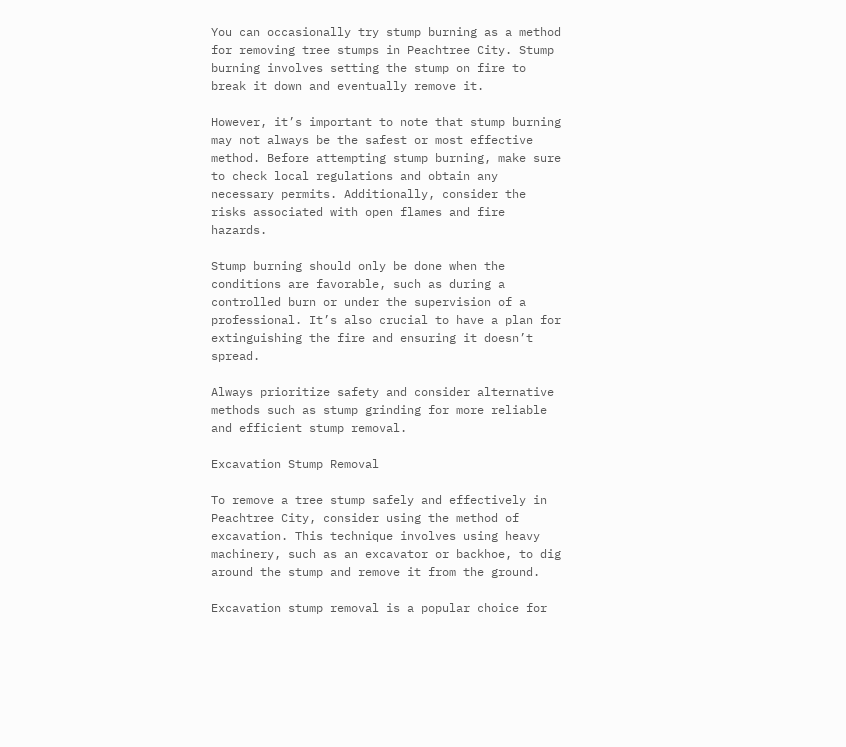You can occasionally try stump burning as a method for removing tree stumps in Peachtree City. Stump burning involves setting the stump on fire to break it down and eventually remove it.

However, it’s important to note that stump burning may not always be the safest or most effective method. Before attempting stump burning, make sure to check local regulations and obtain any necessary permits. Additionally, consider the risks associated with open flames and fire hazards.

Stump burning should only be done when the conditions are favorable, such as during a controlled burn or under the supervision of a professional. It’s also crucial to have a plan for extinguishing the fire and ensuring it doesn’t spread.

Always prioritize safety and consider alternative methods such as stump grinding for more reliable and efficient stump removal.

Excavation Stump Removal

To remove a tree stump safely and effectively in Peachtree City, consider using the method of excavation. This technique involves using heavy machinery, such as an excavator or backhoe, to dig around the stump and remove it from the ground.

Excavation stump removal is a popular choice for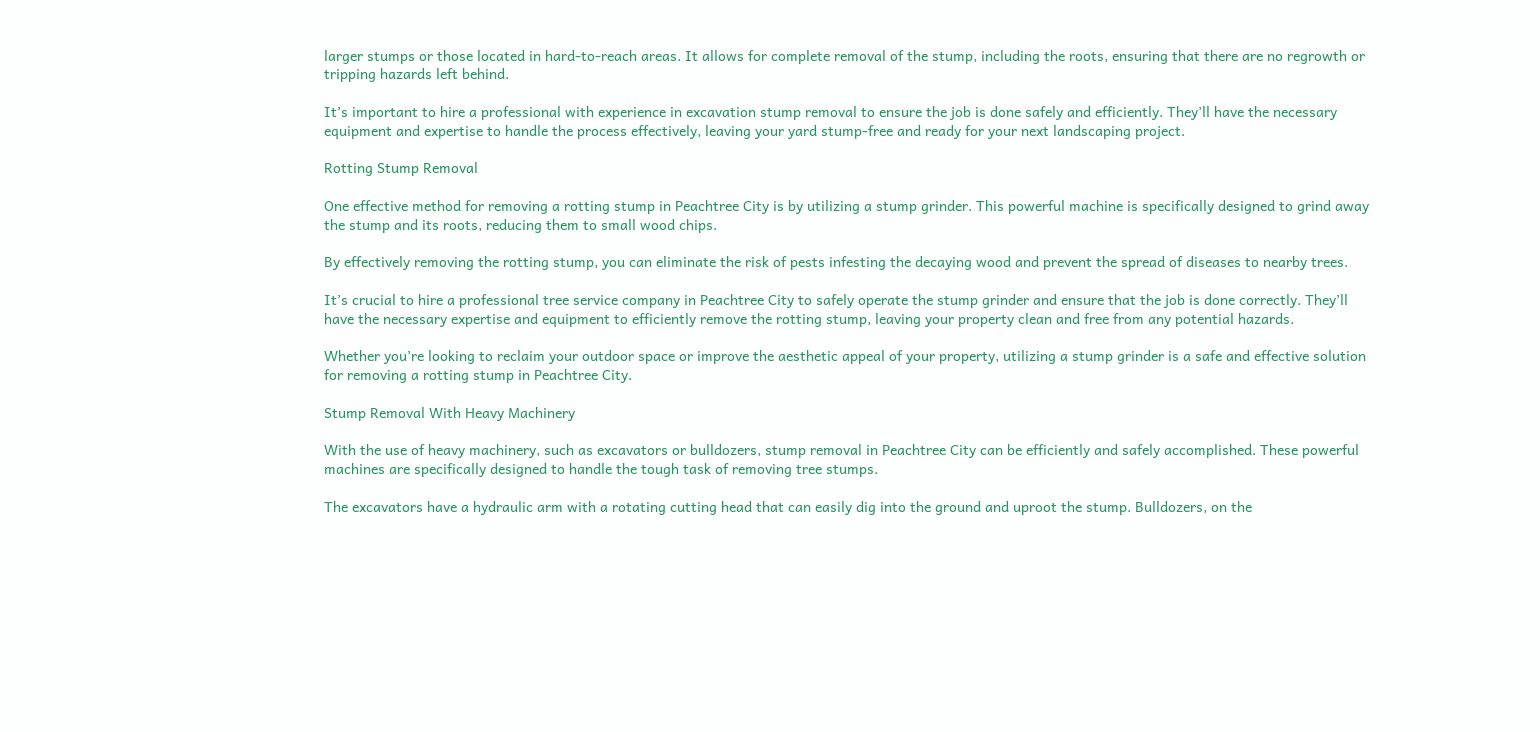larger stumps or those located in hard-to-reach areas. It allows for complete removal of the stump, including the roots, ensuring that there are no regrowth or tripping hazards left behind.

It’s important to hire a professional with experience in excavation stump removal to ensure the job is done safely and efficiently. They’ll have the necessary equipment and expertise to handle the process effectively, leaving your yard stump-free and ready for your next landscaping project.

Rotting Stump Removal

One effective method for removing a rotting stump in Peachtree City is by utilizing a stump grinder. This powerful machine is specifically designed to grind away the stump and its roots, reducing them to small wood chips.

By effectively removing the rotting stump, you can eliminate the risk of pests infesting the decaying wood and prevent the spread of diseases to nearby trees.

It’s crucial to hire a professional tree service company in Peachtree City to safely operate the stump grinder and ensure that the job is done correctly. They’ll have the necessary expertise and equipment to efficiently remove the rotting stump, leaving your property clean and free from any potential hazards.

Whether you’re looking to reclaim your outdoor space or improve the aesthetic appeal of your property, utilizing a stump grinder is a safe and effective solution for removing a rotting stump in Peachtree City.

Stump Removal With Heavy Machinery

With the use of heavy machinery, such as excavators or bulldozers, stump removal in Peachtree City can be efficiently and safely accomplished. These powerful machines are specifically designed to handle the tough task of removing tree stumps.

The excavators have a hydraulic arm with a rotating cutting head that can easily dig into the ground and uproot the stump. Bulldozers, on the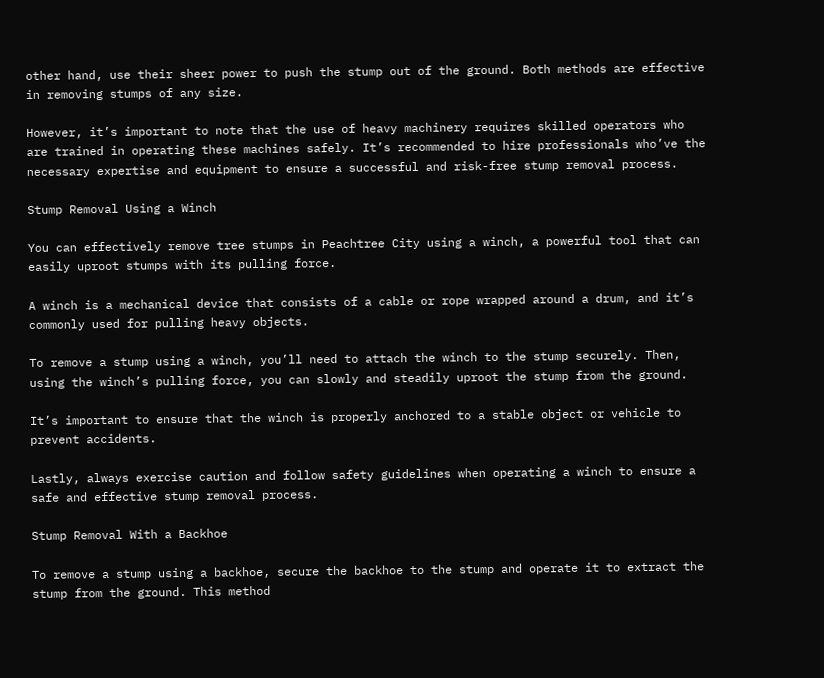other hand, use their sheer power to push the stump out of the ground. Both methods are effective in removing stumps of any size.

However, it’s important to note that the use of heavy machinery requires skilled operators who are trained in operating these machines safely. It’s recommended to hire professionals who’ve the necessary expertise and equipment to ensure a successful and risk-free stump removal process.

Stump Removal Using a Winch

You can effectively remove tree stumps in Peachtree City using a winch, a powerful tool that can easily uproot stumps with its pulling force.

A winch is a mechanical device that consists of a cable or rope wrapped around a drum, and it’s commonly used for pulling heavy objects.

To remove a stump using a winch, you’ll need to attach the winch to the stump securely. Then, using the winch’s pulling force, you can slowly and steadily uproot the stump from the ground.

It’s important to ensure that the winch is properly anchored to a stable object or vehicle to prevent accidents.

Lastly, always exercise caution and follow safety guidelines when operating a winch to ensure a safe and effective stump removal process.

Stump Removal With a Backhoe

To remove a stump using a backhoe, secure the backhoe to the stump and operate it to extract the stump from the ground. This method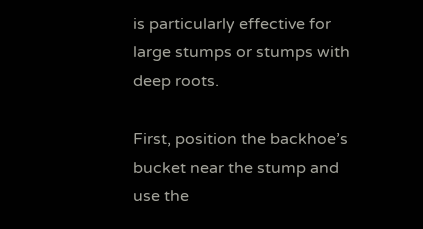is particularly effective for large stumps or stumps with deep roots.

First, position the backhoe’s bucket near the stump and use the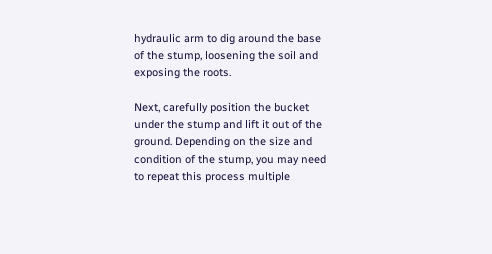hydraulic arm to dig around the base of the stump, loosening the soil and exposing the roots.

Next, carefully position the bucket under the stump and lift it out of the ground. Depending on the size and condition of the stump, you may need to repeat this process multiple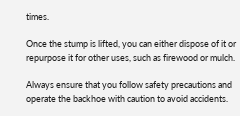times.

Once the stump is lifted, you can either dispose of it or repurpose it for other uses, such as firewood or mulch.

Always ensure that you follow safety precautions and operate the backhoe with caution to avoid accidents.